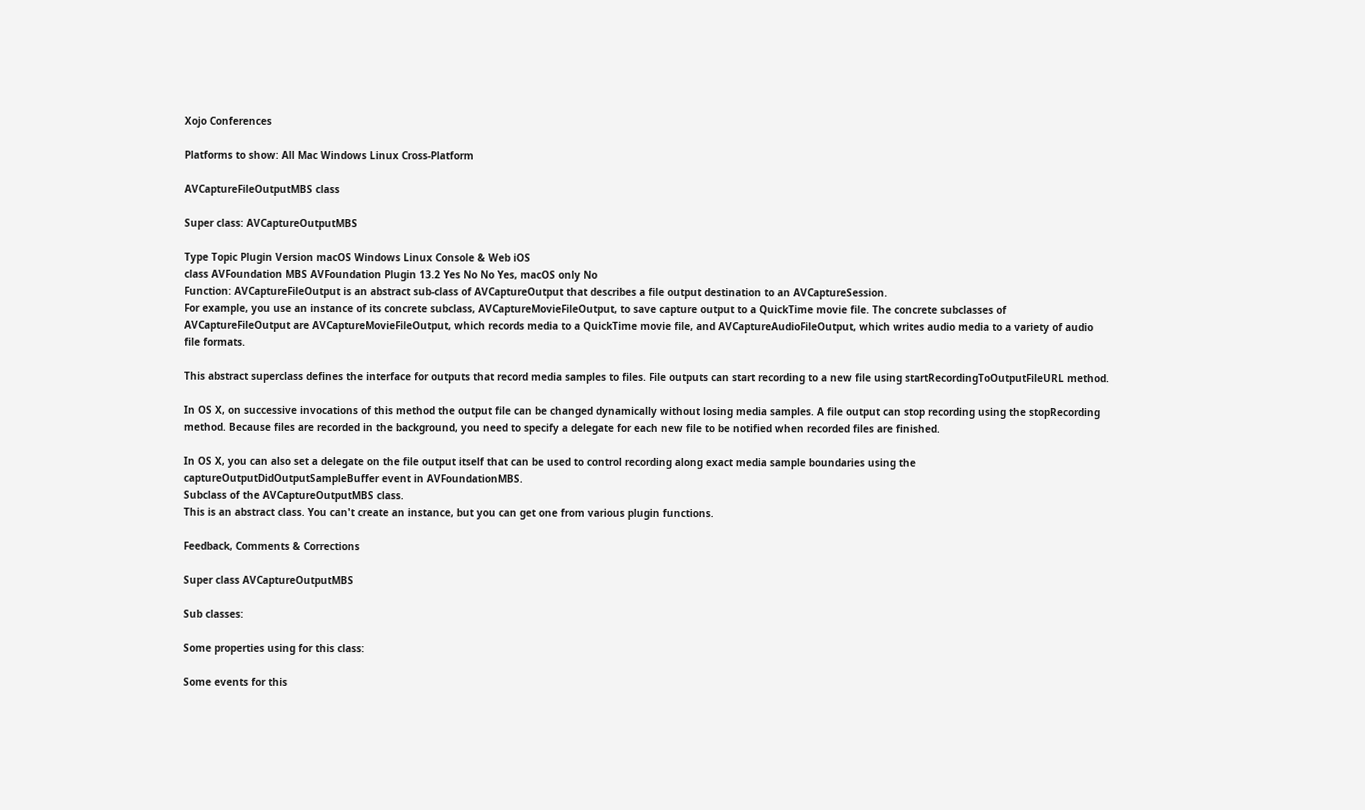Xojo Conferences

Platforms to show: All Mac Windows Linux Cross-Platform

AVCaptureFileOutputMBS class

Super class: AVCaptureOutputMBS

Type Topic Plugin Version macOS Windows Linux Console & Web iOS
class AVFoundation MBS AVFoundation Plugin 13.2 Yes No No Yes, macOS only No
Function: AVCaptureFileOutput is an abstract sub-class of AVCaptureOutput that describes a file output destination to an AVCaptureSession.
For example, you use an instance of its concrete subclass, AVCaptureMovieFileOutput, to save capture output to a QuickTime movie file. The concrete subclasses of AVCaptureFileOutput are AVCaptureMovieFileOutput, which records media to a QuickTime movie file, and AVCaptureAudioFileOutput, which writes audio media to a variety of audio file formats.

This abstract superclass defines the interface for outputs that record media samples to files. File outputs can start recording to a new file using startRecordingToOutputFileURL method.

In OS X, on successive invocations of this method the output file can be changed dynamically without losing media samples. A file output can stop recording using the stopRecording method. Because files are recorded in the background, you need to specify a delegate for each new file to be notified when recorded files are finished.

In OS X, you can also set a delegate on the file output itself that can be used to control recording along exact media sample boundaries using the captureOutputDidOutputSampleBuffer event in AVFoundationMBS.
Subclass of the AVCaptureOutputMBS class.
This is an abstract class. You can't create an instance, but you can get one from various plugin functions.

Feedback, Comments & Corrections

Super class AVCaptureOutputMBS

Sub classes:

Some properties using for this class:

Some events for this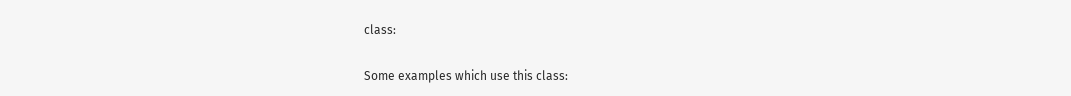class:

Some examples which use this class: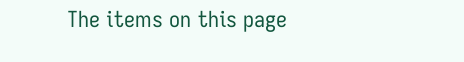The items on this page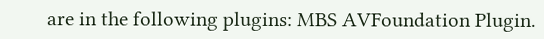are in the following plugins: MBS AVFoundation Plugin.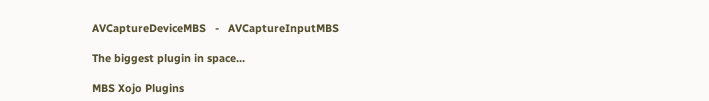AVCaptureDeviceMBS   -   AVCaptureInputMBS

The biggest plugin in space...

MBS Xojo Plugins